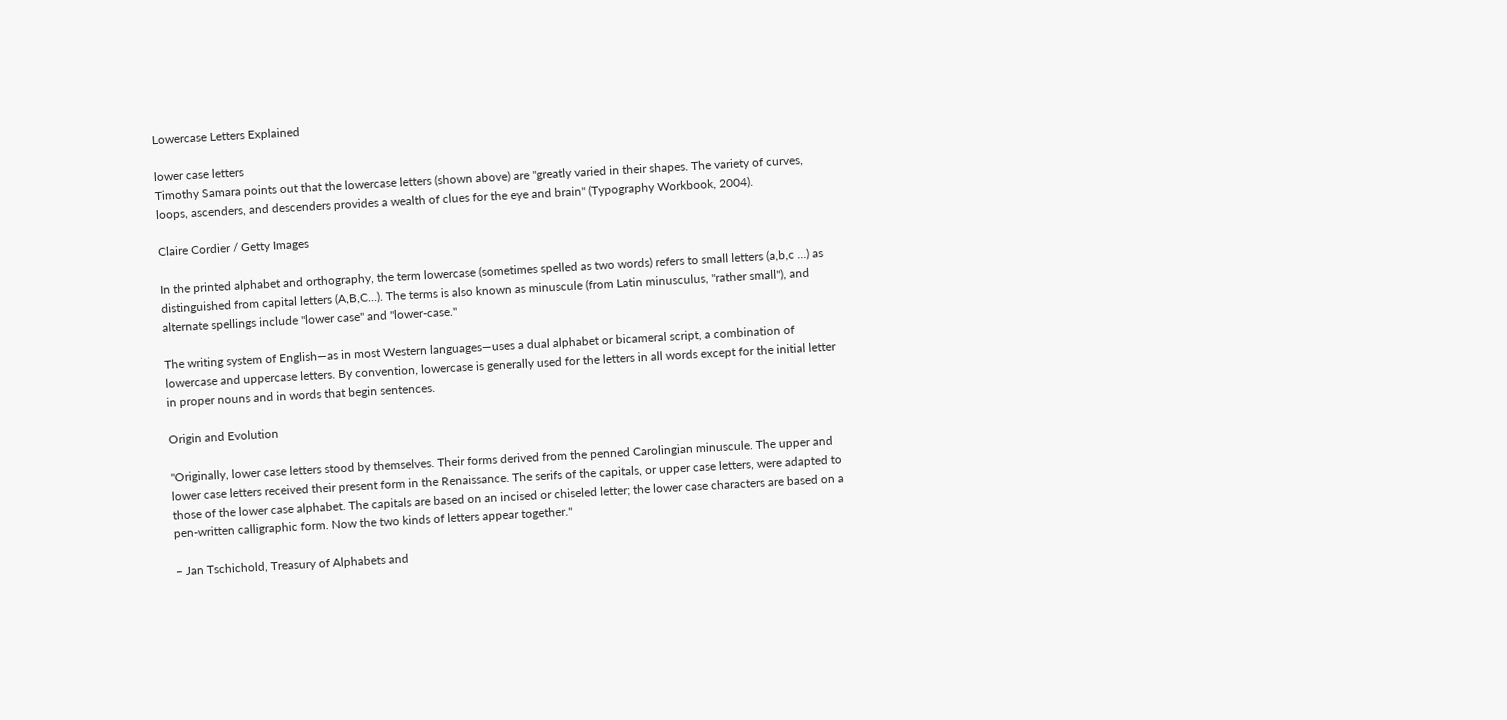Lowercase Letters Explained

lower case letters
Timothy Samara points out that the lowercase letters (shown above) are "greatly varied in their shapes. The variety of curves, loops, ascenders, and descenders provides a wealth of clues for the eye and brain" (Typography Workbook, 2004).

Claire Cordier / Getty Images

In the printed alphabet and orthography, the term lowercase (sometimes spelled as two words) refers to small letters (a,b,c ...) as distinguished from capital letters (A,B,C...). The terms is also known as minuscule (from Latin minusculus, "rather small"), and alternate spellings include "lower case" and "lower-case."

The writing system of English—as in most Western languages—uses a dual alphabet or bicameral script, a combination of lowercase and uppercase letters. By convention, lowercase is generally used for the letters in all words except for the initial letter in proper nouns and in words that begin sentences.

Origin and Evolution

"Originally, lower case letters stood by themselves. Their forms derived from the penned Carolingian minuscule. The upper and lower case letters received their present form in the Renaissance. The serifs of the capitals, or upper case letters, were adapted to those of the lower case alphabet. The capitals are based on an incised or chiseled letter; the lower case characters are based on a pen-written calligraphic form. Now the two kinds of letters appear together."

– Jan Tschichold, Treasury of Alphabets and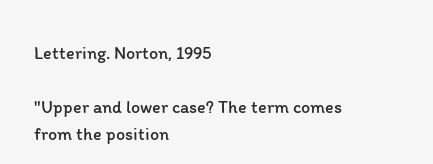Lettering. Norton, 1995

"Upper and lower case? The term comes from the position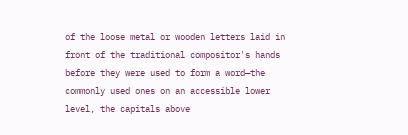of the loose metal or wooden letters laid in front of the traditional compositor's hands before they were used to form a word—the commonly used ones on an accessible lower level, the capitals above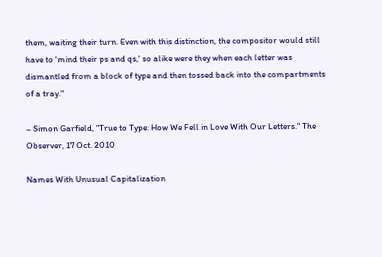them, waiting their turn. Even with this distinction, the compositor would still have to 'mind their ps and qs,' so alike were they when each letter was dismantled from a block of type and then tossed back into the compartments of a tray."

– Simon Garfield, "True to Type: How We Fell in Love With Our Letters." The Observer, 17 Oct. 2010

Names With Unusual Capitalization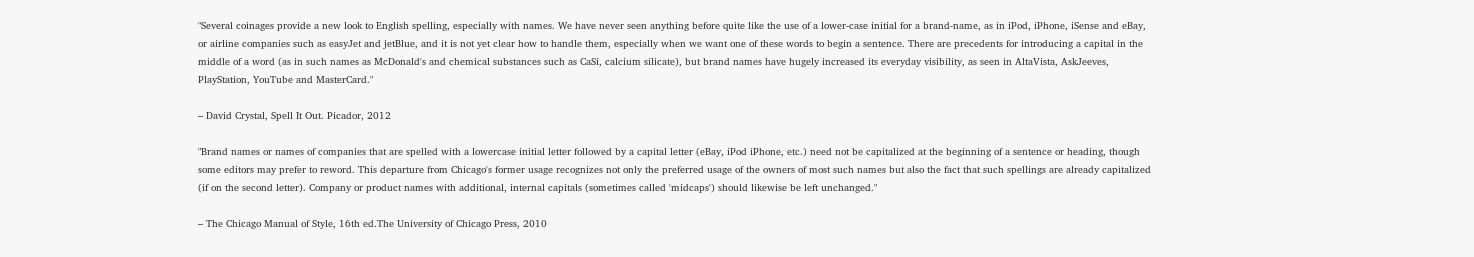"Several coinages provide a new look to English spelling, especially with names. We have never seen anything before quite like the use of a lower-case initial for a brand-name, as in iPod, iPhone, iSense and eBay, or airline companies such as easyJet and jetBlue, and it is not yet clear how to handle them, especially when we want one of these words to begin a sentence. There are precedents for introducing a capital in the middle of a word (as in such names as McDonald's and chemical substances such as CaSi, calcium silicate), but brand names have hugely increased its everyday visibility, as seen in AltaVista, AskJeeves, PlayStation, YouTube and MasterCard."

– David Crystal, Spell It Out. Picador, 2012

"Brand names or names of companies that are spelled with a lowercase initial letter followed by a capital letter (eBay, iPod iPhone, etc.) need not be capitalized at the beginning of a sentence or heading, though some editors may prefer to reword. This departure from Chicago's former usage recognizes not only the preferred usage of the owners of most such names but also the fact that such spellings are already capitalized (if on the second letter). Company or product names with additional, internal capitals (sometimes called 'midcaps') should likewise be left unchanged."

– The Chicago Manual of Style, 16th ed.The University of Chicago Press, 2010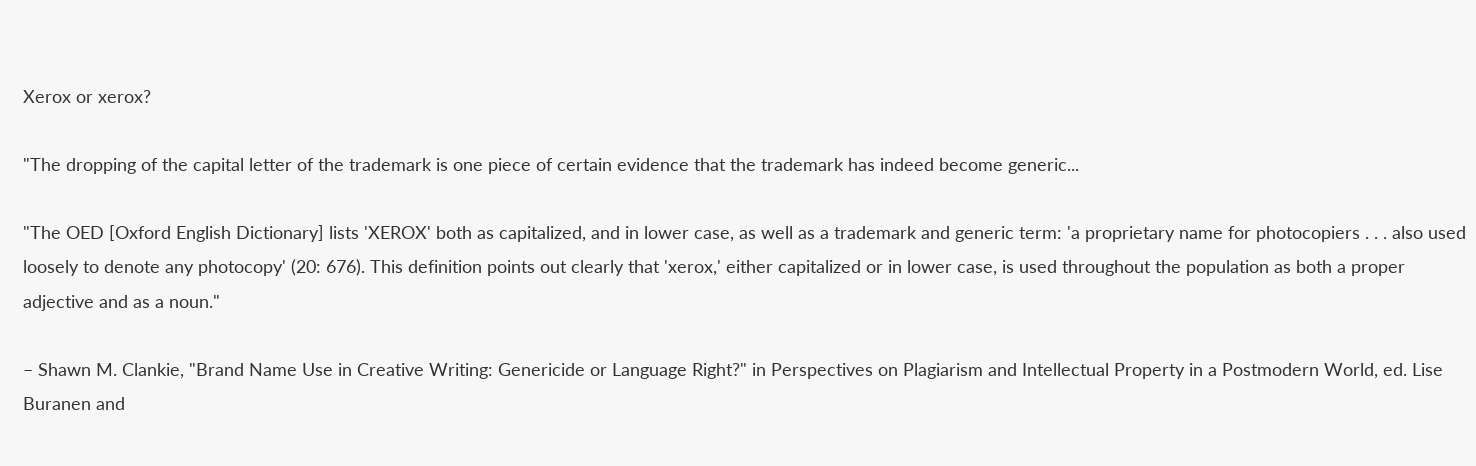Xerox or xerox?

"The dropping of the capital letter of the trademark is one piece of certain evidence that the trademark has indeed become generic...

"The OED [Oxford English Dictionary] lists 'XEROX' both as capitalized, and in lower case, as well as a trademark and generic term: 'a proprietary name for photocopiers . . . also used loosely to denote any photocopy' (20: 676). This definition points out clearly that 'xerox,' either capitalized or in lower case, is used throughout the population as both a proper adjective and as a noun."

– Shawn M. Clankie, "Brand Name Use in Creative Writing: Genericide or Language Right?" in Perspectives on Plagiarism and Intellectual Property in a Postmodern World, ed. Lise Buranen and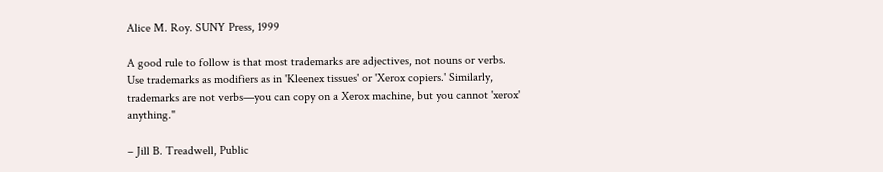Alice M. Roy. SUNY Press, 1999

A good rule to follow is that most trademarks are adjectives, not nouns or verbs. Use trademarks as modifiers as in 'Kleenex tissues' or 'Xerox copiers.' Similarly, trademarks are not verbs—you can copy on a Xerox machine, but you cannot 'xerox' anything."

– Jill B. Treadwell, Public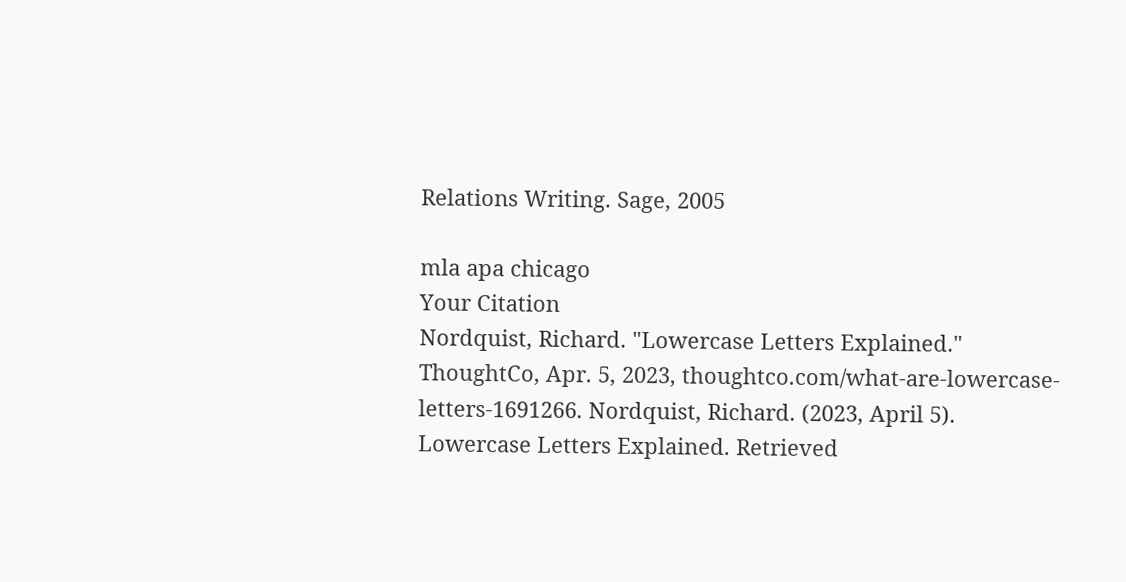Relations Writing. Sage, 2005

mla apa chicago
Your Citation
Nordquist, Richard. "Lowercase Letters Explained." ThoughtCo, Apr. 5, 2023, thoughtco.com/what-are-lowercase-letters-1691266. Nordquist, Richard. (2023, April 5). Lowercase Letters Explained. Retrieved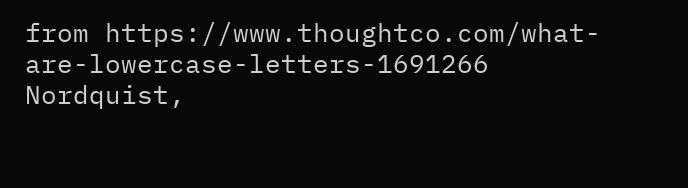from https://www.thoughtco.com/what-are-lowercase-letters-1691266 Nordquist,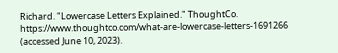Richard. "Lowercase Letters Explained." ThoughtCo. https://www.thoughtco.com/what-are-lowercase-letters-1691266 (accessed June 10, 2023).